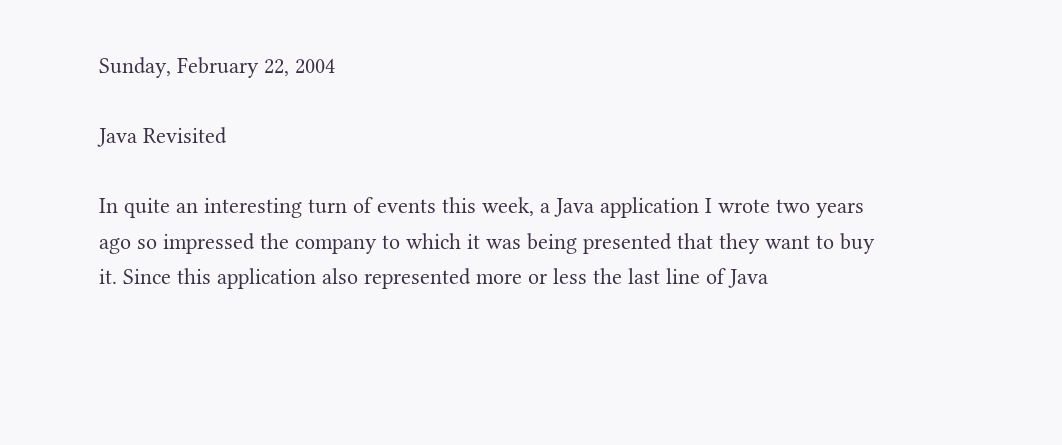Sunday, February 22, 2004

Java Revisited

In quite an interesting turn of events this week, a Java application I wrote two years ago so impressed the company to which it was being presented that they want to buy it. Since this application also represented more or less the last line of Java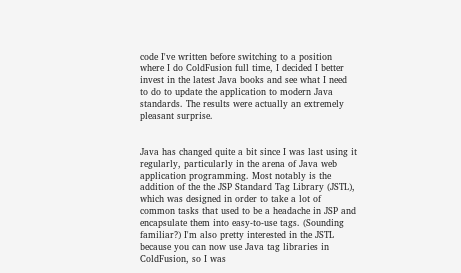code I've written before switching to a position where I do ColdFusion full time, I decided I better invest in the latest Java books and see what I need to do to update the application to modern Java standards. The results were actually an extremely pleasant surprise.


Java has changed quite a bit since I was last using it regularly, particularly in the arena of Java web application programming. Most notably is the addition of the the JSP Standard Tag Library (JSTL), which was designed in order to take a lot of common tasks that used to be a headache in JSP and encapsulate them into easy-to-use tags. (Sounding familiar?) I'm also pretty interested in the JSTL because you can now use Java tag libraries in ColdFusion, so I was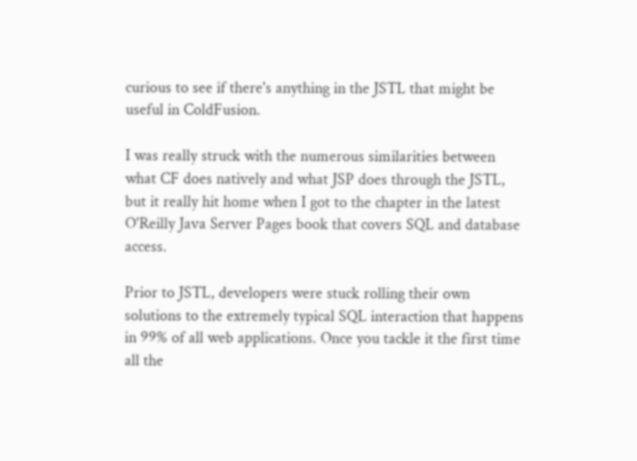curious to see if there's anything in the JSTL that might be useful in ColdFusion.

I was really struck with the numerous similarities between what CF does natively and what JSP does through the JSTL, but it really hit home when I got to the chapter in the latest O'Reilly Java Server Pages book that covers SQL and database access.

Prior to JSTL, developers were stuck rolling their own solutions to the extremely typical SQL interaction that happens in 99% of all web applications. Once you tackle it the first time all the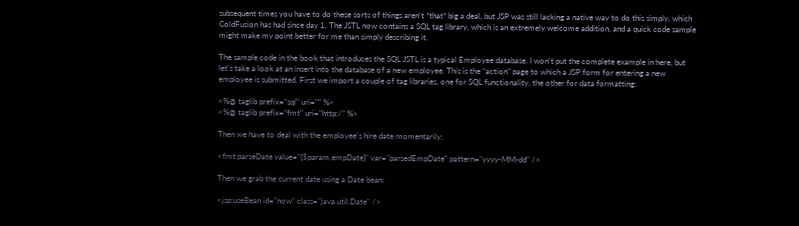subsequent times you have to do these sorts of things aren't *that* big a deal, but JSP was still lacking a native way to do this simply, which ColdFusion has had since day 1. The JSTL now contains a SQL tag library, which is an extremely welcome addition, and a quick code sample might make my point better for me than simply describing it.

The sample code in the book that introduces the SQL JSTL is a typical Employee database. I won't put the complete example in here, but let's take a look at an insert into the database of a new employee. This is the "action" page to which a JSP form for entering a new employee is submitted. First we import a couple of tag libraries, one for SQL functionality, the other for data formatting:

<%@ taglib prefix="sql" uri="" %>
<%@ taglib prefix="fmt" uri="http:/" %>

Then we have to deal with the employee's hire date momentarily:

<fmt:parseDate value="{$param.empDate}" var="parsedEmpDate" pattern="yyyy-MM-dd" />

Then we grab the current date using a Date bean:

<jsp:useBean id="now" class="java.util.Date" />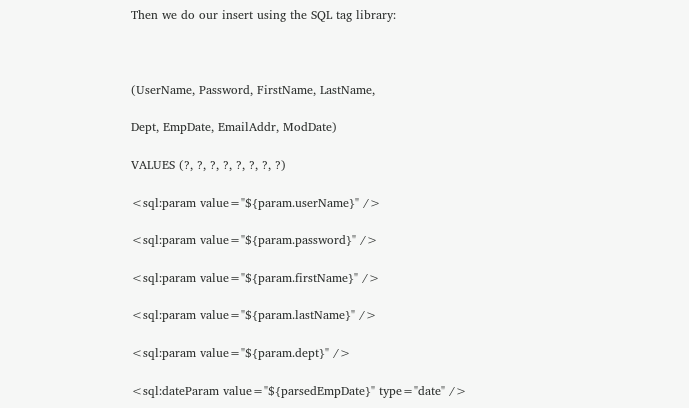Then we do our insert using the SQL tag library:



(UserName, Password, FirstName, LastName,

Dept, EmpDate, EmailAddr, ModDate)

VALUES (?, ?, ?, ?, ?, ?, ?, ?)

<sql:param value="${param.userName}" />

<sql:param value="${param.password}" />

<sql:param value="${param.firstName}" />

<sql:param value="${param.lastName}" />

<sql:param value="${param.dept}" />

<sql:dateParam value="${parsedEmpDate}" type="date" />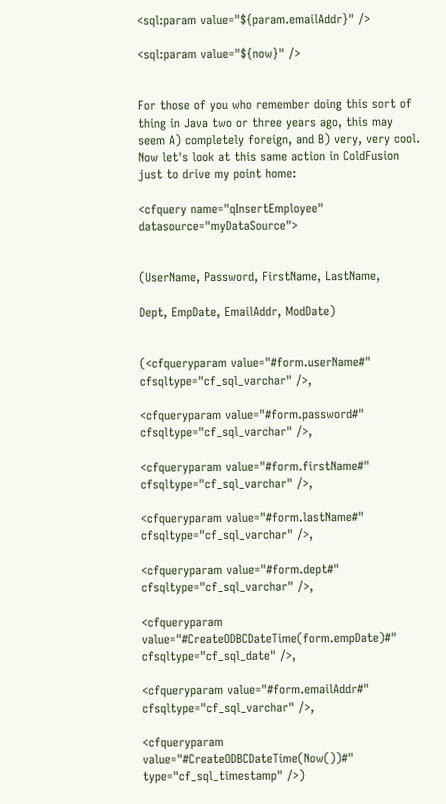<sql:param value="${param.emailAddr}" />

<sql:param value="${now}" />


For those of you who remember doing this sort of thing in Java two or three years ago, this may seem A) completely foreign, and B) very, very cool. Now let's look at this same action in ColdFusion just to drive my point home:

<cfquery name="qInsertEmployee" datasource="myDataSource">


(UserName, Password, FirstName, LastName,

Dept, EmpDate, EmailAddr, ModDate)


(<cfqueryparam value="#form.userName#" cfsqltype="cf_sql_varchar" />,

<cfqueryparam value="#form.password#" cfsqltype="cf_sql_varchar" />,

<cfqueryparam value="#form.firstName#" cfsqltype="cf_sql_varchar" />,

<cfqueryparam value="#form.lastName#" cfsqltype="cf_sql_varchar" />,

<cfqueryparam value="#form.dept#" cfsqltype="cf_sql_varchar" />,

<cfqueryparam value="#CreateODBCDateTime(form.empDate)#" cfsqltype="cf_sql_date" />,

<cfqueryparam value="#form.emailAddr#" cfsqltype="cf_sql_varchar" />,

<cfqueryparam value="#CreateODBCDateTime(Now())#" type="cf_sql_timestamp" />)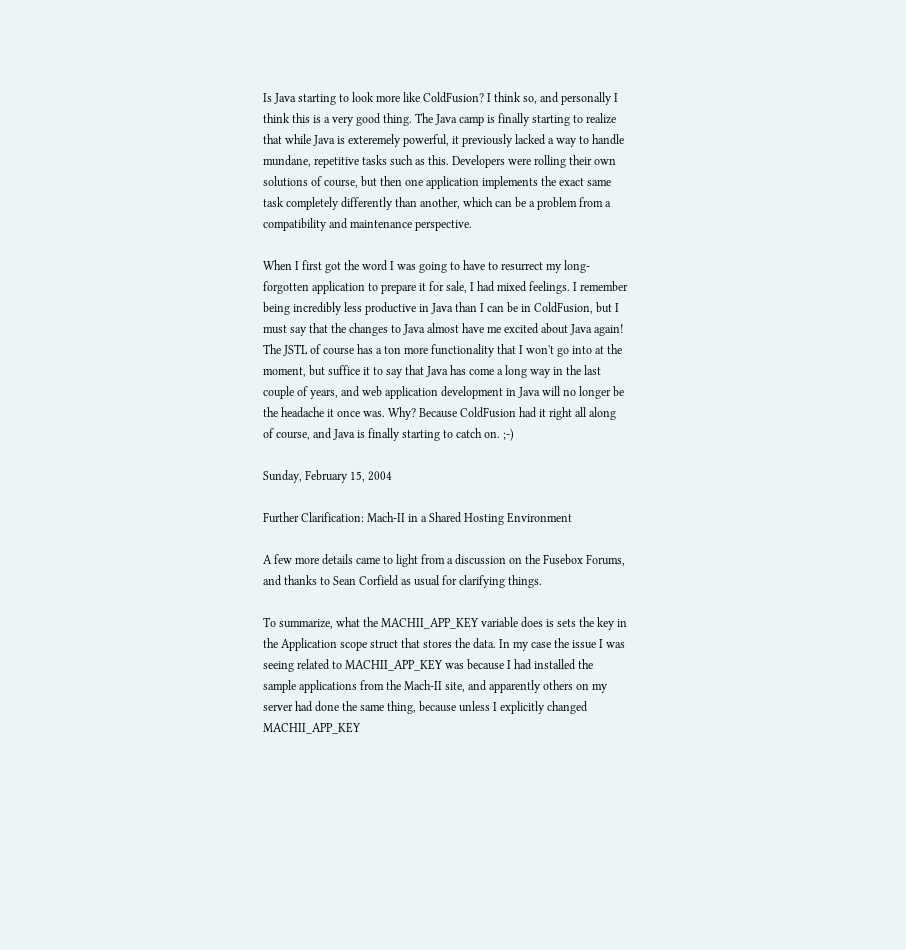Is Java starting to look more like ColdFusion? I think so, and personally I think this is a very good thing. The Java camp is finally starting to realize that while Java is exteremely powerful, it previously lacked a way to handle mundane, repetitive tasks such as this. Developers were rolling their own solutions of course, but then one application implements the exact same task completely differently than another, which can be a problem from a compatibility and maintenance perspective.

When I first got the word I was going to have to resurrect my long-forgotten application to prepare it for sale, I had mixed feelings. I remember being incredibly less productive in Java than I can be in ColdFusion, but I must say that the changes to Java almost have me excited about Java again! The JSTL of course has a ton more functionality that I won't go into at the moment, but suffice it to say that Java has come a long way in the last couple of years, and web application development in Java will no longer be the headache it once was. Why? Because ColdFusion had it right all along of course, and Java is finally starting to catch on. ;-)

Sunday, February 15, 2004

Further Clarification: Mach-II in a Shared Hosting Environment

A few more details came to light from a discussion on the Fusebox Forums, and thanks to Sean Corfield as usual for clarifying things.

To summarize, what the MACHII_APP_KEY variable does is sets the key in the Application scope struct that stores the data. In my case the issue I was seeing related to MACHII_APP_KEY was because I had installed the sample applications from the Mach-II site, and apparently others on my server had done the same thing, because unless I explicitly changed MACHII_APP_KEY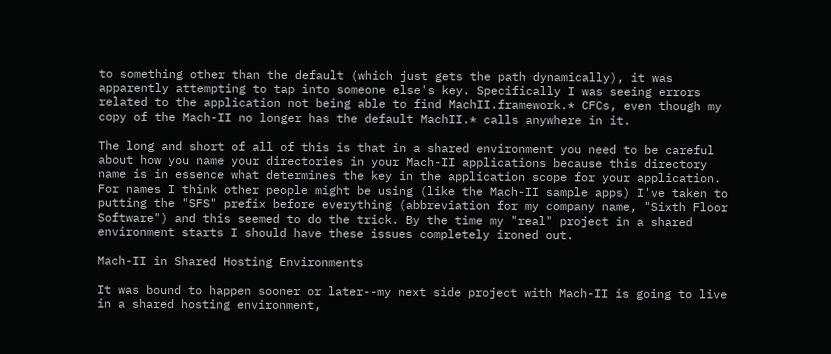to something other than the default (which just gets the path dynamically), it was apparently attempting to tap into someone else's key. Specifically I was seeing errors related to the application not being able to find MachII.framework.* CFCs, even though my copy of the Mach-II no longer has the default MachII.* calls anywhere in it.

The long and short of all of this is that in a shared environment you need to be careful about how you name your directories in your Mach-II applications because this directory name is in essence what determines the key in the application scope for your application. For names I think other people might be using (like the Mach-II sample apps) I've taken to putting the "SFS" prefix before everything (abbreviation for my company name, "Sixth Floor Software") and this seemed to do the trick. By the time my "real" project in a shared environment starts I should have these issues completely ironed out.

Mach-II in Shared Hosting Environments

It was bound to happen sooner or later--my next side project with Mach-II is going to live in a shared hosting environment,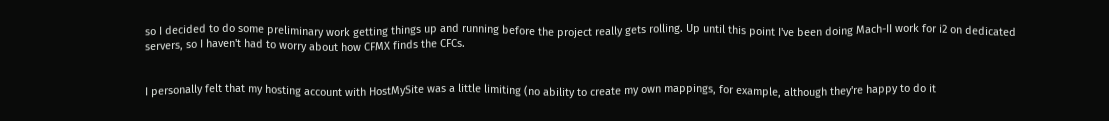so I decided to do some preliminary work getting things up and running before the project really gets rolling. Up until this point I've been doing Mach-II work for i2 on dedicated servers, so I haven't had to worry about how CFMX finds the CFCs.


I personally felt that my hosting account with HostMySite was a little limiting (no ability to create my own mappings, for example, although they're happy to do it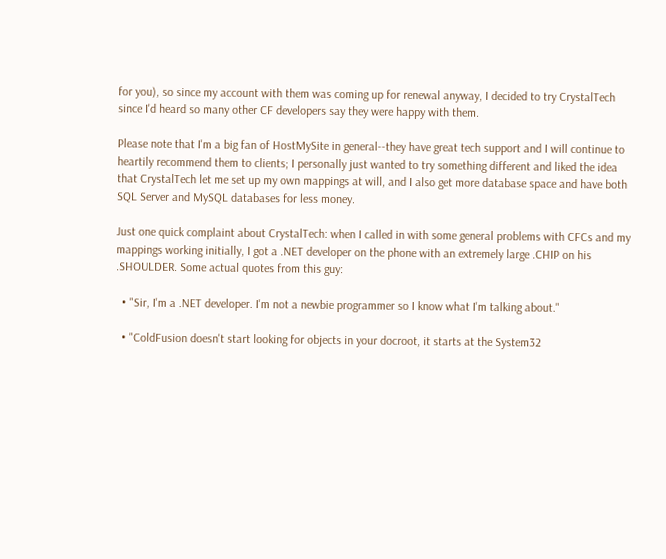for you), so since my account with them was coming up for renewal anyway, I decided to try CrystalTech since I'd heard so many other CF developers say they were happy with them.

Please note that I'm a big fan of HostMySite in general--they have great tech support and I will continue to heartily recommend them to clients; I personally just wanted to try something different and liked the idea that CrystalTech let me set up my own mappings at will, and I also get more database space and have both SQL Server and MySQL databases for less money.

Just one quick complaint about CrystalTech: when I called in with some general problems with CFCs and my mappings working initially, I got a .NET developer on the phone with an extremely large .CHIP on his .SHOULDER. Some actual quotes from this guy:

  • "Sir, I'm a .NET developer. I'm not a newbie programmer so I know what I'm talking about."

  • "ColdFusion doesn't start looking for objects in your docroot, it starts at the System32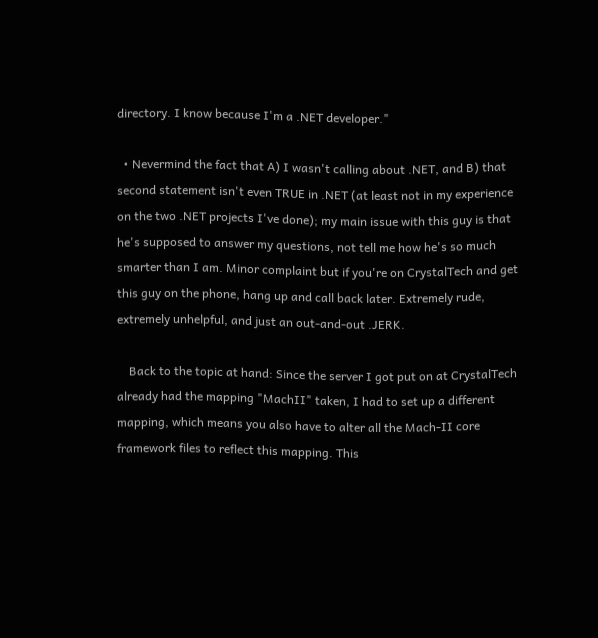directory. I know because I'm a .NET developer."

  • Nevermind the fact that A) I wasn't calling about .NET, and B) that second statement isn't even TRUE in .NET (at least not in my experience on the two .NET projects I've done); my main issue with this guy is that he's supposed to answer my questions, not tell me how he's so much smarter than I am. Minor complaint but if you're on CrystalTech and get this guy on the phone, hang up and call back later. Extremely rude, extremely unhelpful, and just an out-and-out .JERK.

    Back to the topic at hand: Since the server I got put on at CrystalTech already had the mapping "MachII" taken, I had to set up a different mapping, which means you also have to alter all the Mach-II core framework files to reflect this mapping. This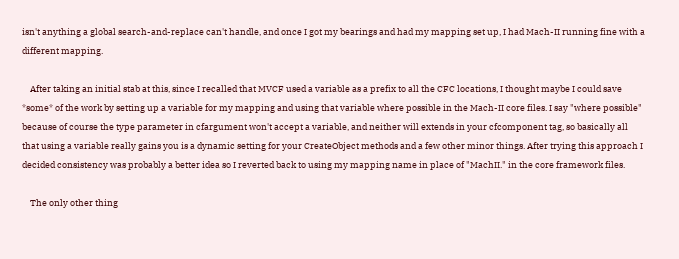isn't anything a global search-and-replace can't handle, and once I got my bearings and had my mapping set up, I had Mach-II running fine with a different mapping.

    After taking an initial stab at this, since I recalled that MVCF used a variable as a prefix to all the CFC locations, I thought maybe I could save *some* of the work by setting up a variable for my mapping and using that variable where possible in the Mach-II core files. I say "where possible" because of course the type parameter in cfargument won't accept a variable, and neither will extends in your cfcomponent tag, so basically all that using a variable really gains you is a dynamic setting for your CreateObject methods and a few other minor things. After trying this approach I decided consistency was probably a better idea so I reverted back to using my mapping name in place of "MachII." in the core framework files.

    The only other thing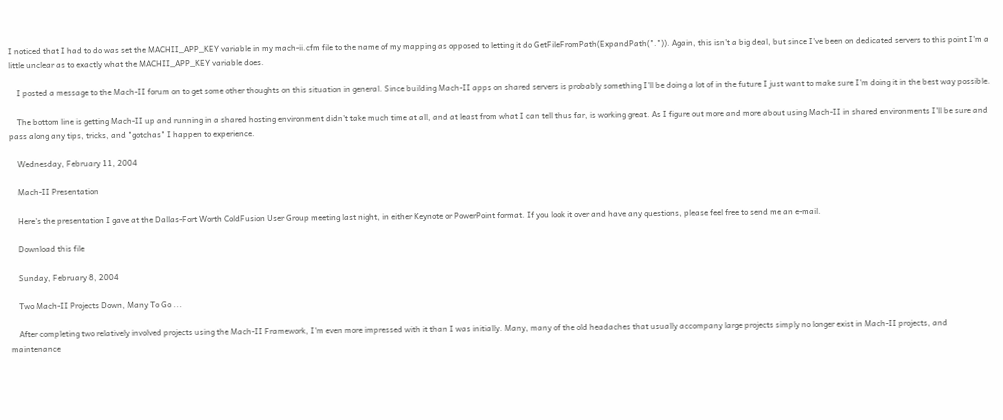I noticed that I had to do was set the MACHII_APP_KEY variable in my mach-ii.cfm file to the name of my mapping as opposed to letting it do GetFileFromPath(ExpandPath(".")). Again, this isn't a big deal, but since I've been on dedicated servers to this point I'm a little unclear as to exactly what the MACHII_APP_KEY variable does.

    I posted a message to the Mach-II forum on to get some other thoughts on this situation in general. Since building Mach-II apps on shared servers is probably something I'll be doing a lot of in the future I just want to make sure I'm doing it in the best way possible.

    The bottom line is getting Mach-II up and running in a shared hosting environment didn't take much time at all, and at least from what I can tell thus far, is working great. As I figure out more and more about using Mach-II in shared environments I'll be sure and pass along any tips, tricks, and "gotchas" I happen to experience.

    Wednesday, February 11, 2004

    Mach-II Presentation

    Here's the presentation I gave at the Dallas-Fort Worth ColdFusion User Group meeting last night, in either Keynote or PowerPoint format. If you look it over and have any questions, please feel free to send me an e-mail.

    Download this file

    Sunday, February 8, 2004

    Two Mach-II Projects Down, Many To Go ...

    After completing two relatively involved projects using the Mach-II Framework, I'm even more impressed with it than I was initially. Many, many of the old headaches that usually accompany large projects simply no longer exist in Mach-II projects, and maintenance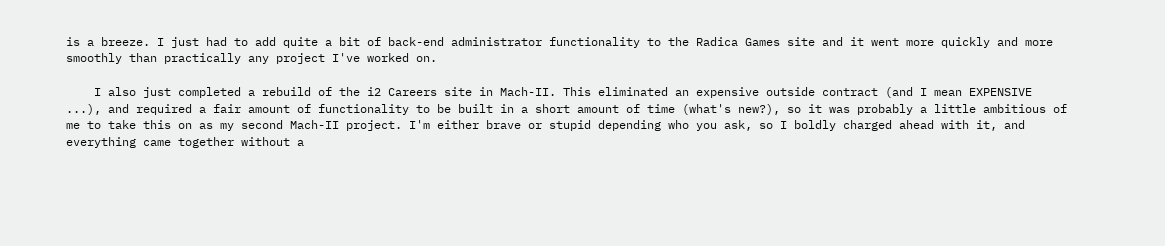is a breeze. I just had to add quite a bit of back-end administrator functionality to the Radica Games site and it went more quickly and more smoothly than practically any project I've worked on.

    I also just completed a rebuild of the i2 Careers site in Mach-II. This eliminated an expensive outside contract (and I mean EXPENSIVE ...), and required a fair amount of functionality to be built in a short amount of time (what's new?), so it was probably a little ambitious of me to take this on as my second Mach-II project. I'm either brave or stupid depending who you ask, so I boldly charged ahead with it, and everything came together without a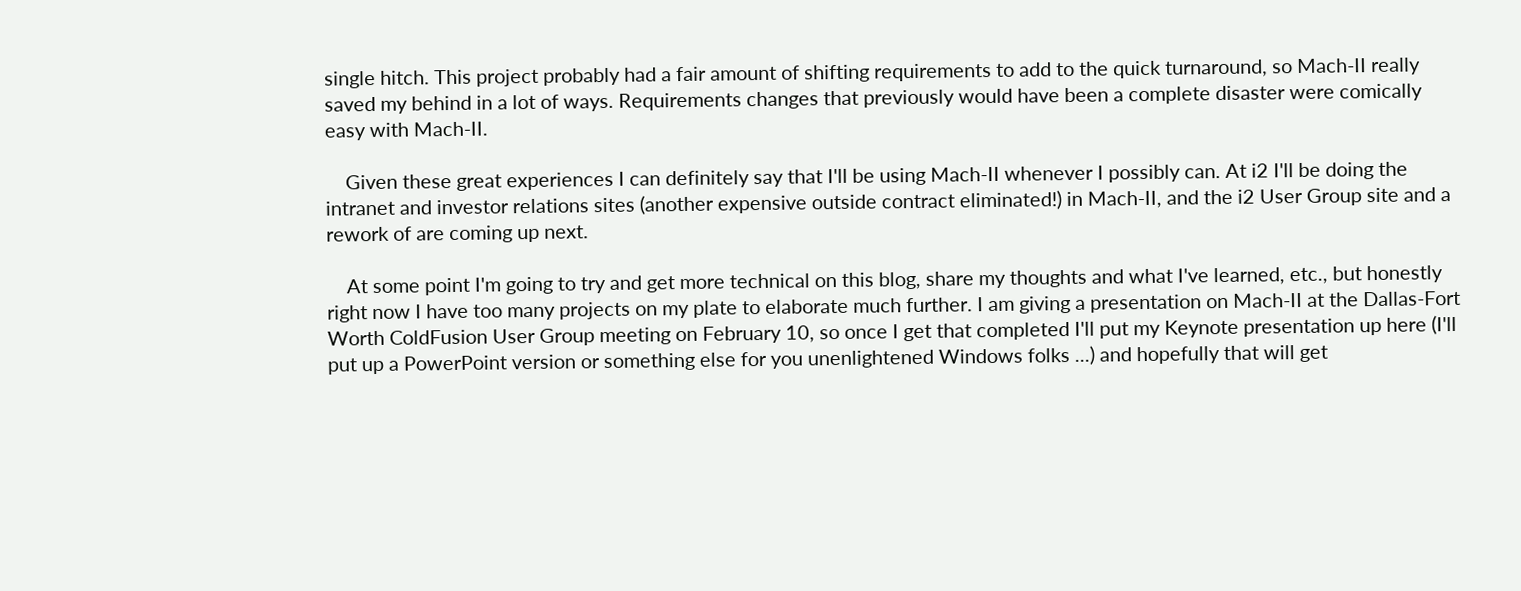single hitch. This project probably had a fair amount of shifting requirements to add to the quick turnaround, so Mach-II really saved my behind in a lot of ways. Requirements changes that previously would have been a complete disaster were comically easy with Mach-II.

    Given these great experiences I can definitely say that I'll be using Mach-II whenever I possibly can. At i2 I'll be doing the intranet and investor relations sites (another expensive outside contract eliminated!) in Mach-II, and the i2 User Group site and a rework of are coming up next.

    At some point I'm going to try and get more technical on this blog, share my thoughts and what I've learned, etc., but honestly right now I have too many projects on my plate to elaborate much further. I am giving a presentation on Mach-II at the Dallas-Fort Worth ColdFusion User Group meeting on February 10, so once I get that completed I'll put my Keynote presentation up here (I'll put up a PowerPoint version or something else for you unenlightened Windows folks ...) and hopefully that will get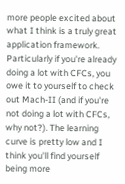more people excited about what I think is a truly great application framework. Particularly if you're already doing a lot with CFCs, you owe it to yourself to check out Mach-II (and if you're not doing a lot with CFCs, why not?). The learning curve is pretty low and I think you'll find yourself being more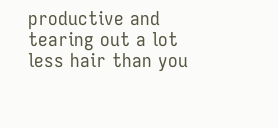productive and tearing out a lot less hair than you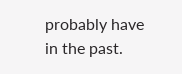probably have in the past.